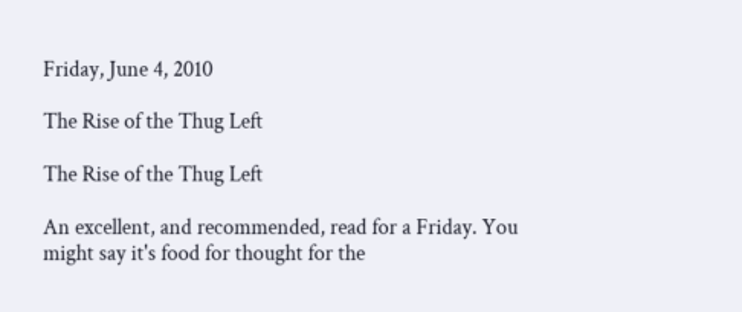Friday, June 4, 2010

The Rise of the Thug Left

The Rise of the Thug Left

An excellent, and recommended, read for a Friday. You might say it's food for thought for the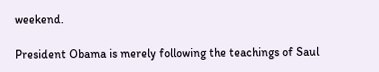weekend.

President Obama is merely following the teachings of Saul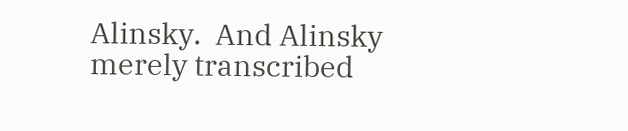Alinsky.  And Alinsky merely transcribed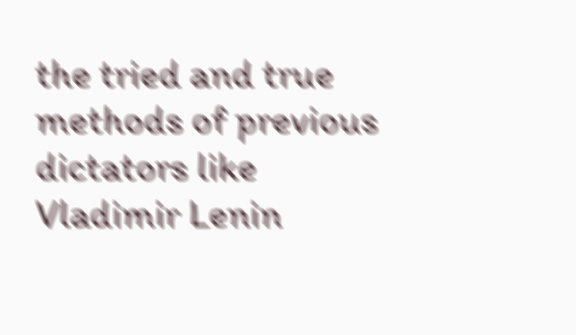the tried and true methods of previous dictators like Vladimir Lenin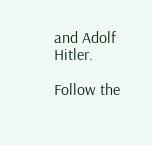and Adolf Hitler.

Follow the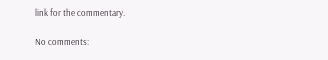link for the commentary.

No comments: